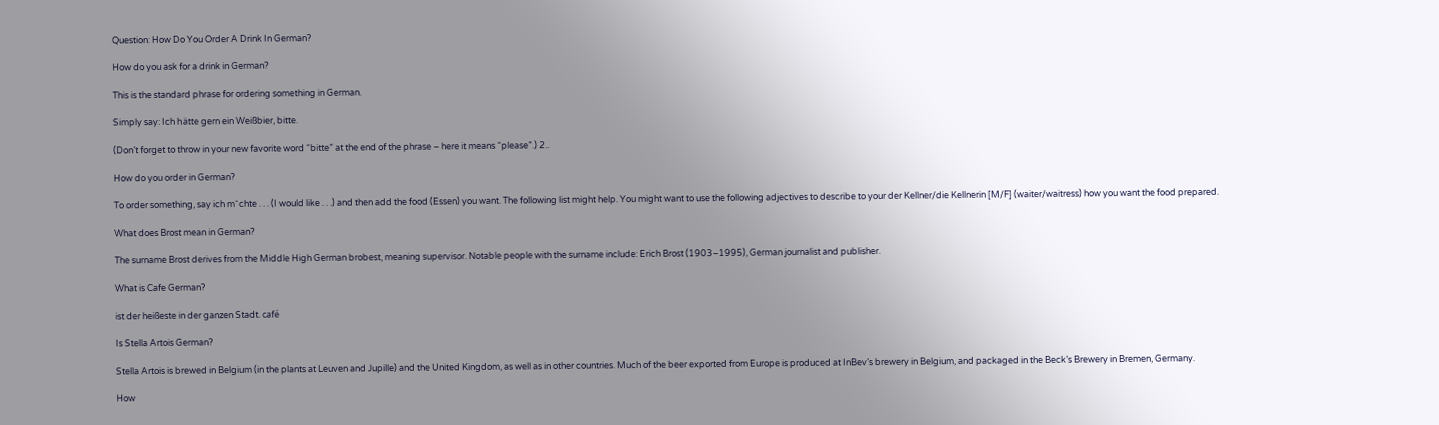Question: How Do You Order A Drink In German?

How do you ask for a drink in German?

This is the standard phrase for ordering something in German.

Simply say: Ich hätte gern ein Weißbier, bitte.

(Don’t forget to throw in your new favorite word “bitte” at the end of the phrase – here it means “please”.) 2..

How do you order in German?

To order something, say ich mˆchte . . . (I would like . . .) and then add the food (Essen) you want. The following list might help. You might want to use the following adjectives to describe to your der Kellner/die Kellnerin [M/F] (waiter/waitress) how you want the food prepared.

What does Brost mean in German?

The surname Brost derives from the Middle High German brobest, meaning supervisor. Notable people with the surname include: Erich Brost (1903–1995), German journalist and publisher.

What is Cafe German?

ist der heißeste in der ganzen Stadt. café

Is Stella Artois German?

Stella Artois is brewed in Belgium (in the plants at Leuven and Jupille) and the United Kingdom, as well as in other countries. Much of the beer exported from Europe is produced at InBev’s brewery in Belgium, and packaged in the Beck’s Brewery in Bremen, Germany.

How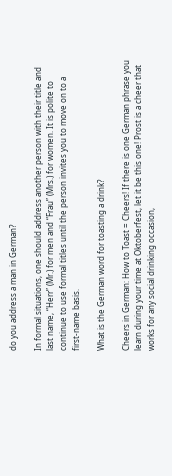do you address a man in German?

In formal situations, one should address another person with their title and last name, “Herr” (Mr.) for men and “Frau” (Mrs.) for women. It is polite to continue to use formal titles until the person invites you to move on to a first-name basis.

What is the German word for toasting a drink?

Cheers in German: How to Toast = Cheers! If there is one German phrase you learn during your time at Oktoberfest, let it be this one! Prost is a cheer that works for any social drinking occasion,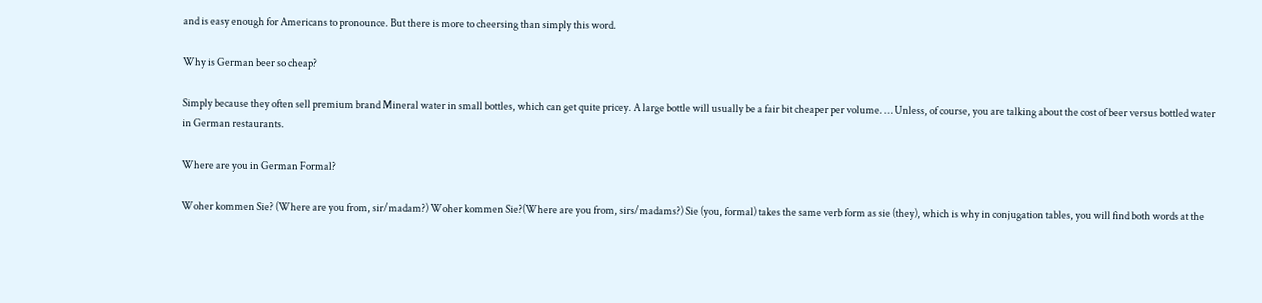and is easy enough for Americans to pronounce. But there is more to cheersing than simply this word.

Why is German beer so cheap?

Simply because they often sell premium brand Mineral water in small bottles, which can get quite pricey. A large bottle will usually be a fair bit cheaper per volume. … Unless, of course, you are talking about the cost of beer versus bottled water in German restaurants.

Where are you in German Formal?

Woher kommen Sie? (Where are you from, sir/madam?) Woher kommen Sie?(Where are you from, sirs/madams?) Sie (you, formal) takes the same verb form as sie (they), which is why in conjugation tables, you will find both words at the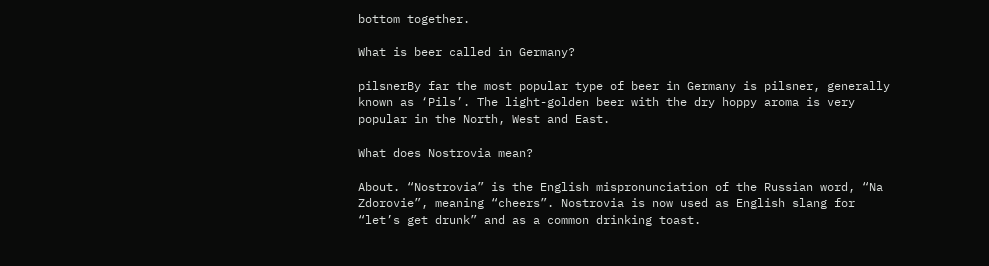bottom together.

What is beer called in Germany?

pilsnerBy far the most popular type of beer in Germany is pilsner, generally known as ‘Pils’. The light-golden beer with the dry hoppy aroma is very popular in the North, West and East.

What does Nostrovia mean?

About. “Nostrovia” is the English mispronunciation of the Russian word, “Na Zdorovie”, meaning “cheers”. Nostrovia is now used as English slang for “let’s get drunk” and as a common drinking toast.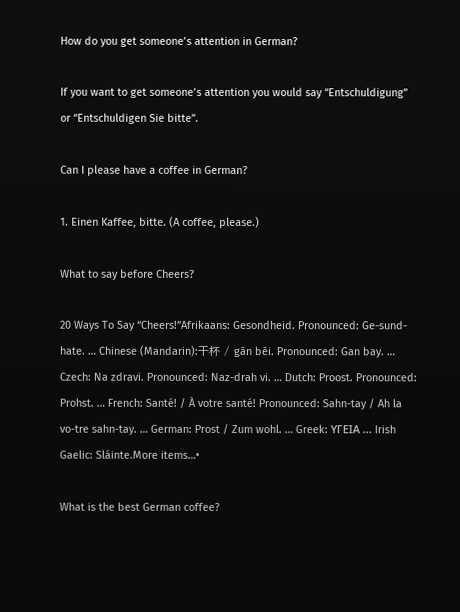How do you get someone’s attention in German?

If you want to get someone’s attention you would say “Entschuldigung” or “Entschuldigen Sie bitte”.

Can I please have a coffee in German?

1. Einen Kaffee, bitte. (A coffee, please.)

What to say before Cheers?

20 Ways To Say “Cheers!”Afrikaans: Gesondheid. Pronounced: Ge-sund-hate. … Chinese (Mandarin):干杯 / gān bēi. Pronounced: Gan bay. … Czech: Na zdravi. Pronounced: Naz-drah vi. … Dutch: Proost. Pronounced: Prohst. … French: Santé! / À votre santé! Pronounced: Sahn-tay / Ah la vo-tre sahn-tay. … German: Prost / Zum wohl. … Greek: ΥΓΕΙΑ … Irish Gaelic: Sláinte.More items…•

What is the best German coffee?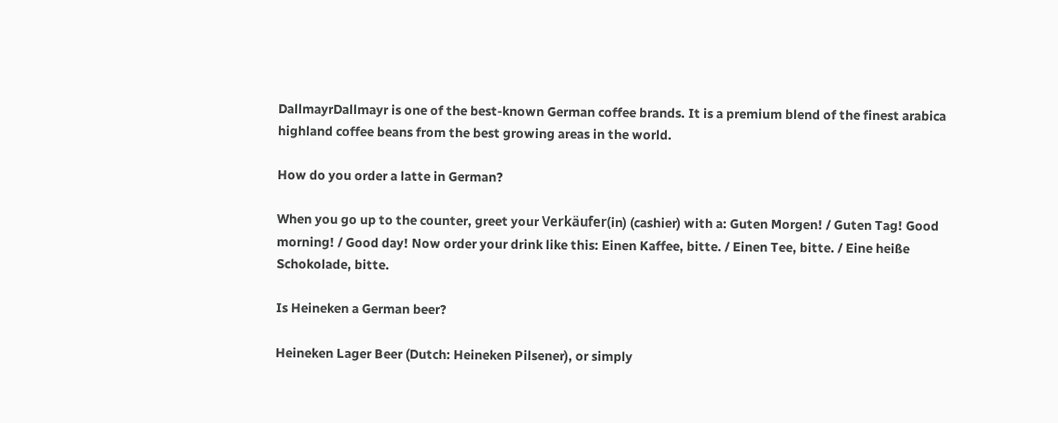DallmayrDallmayr is one of the best-known German coffee brands. It is a premium blend of the finest arabica highland coffee beans from the best growing areas in the world.

How do you order a latte in German?

When you go up to the counter, greet your Verkäufer(in) (cashier) with a: Guten Morgen! / Guten Tag! Good morning! / Good day! Now order your drink like this: Einen Kaffee, bitte. / Einen Tee, bitte. / Eine heiße Schokolade, bitte.

Is Heineken a German beer?

Heineken Lager Beer (Dutch: Heineken Pilsener), or simply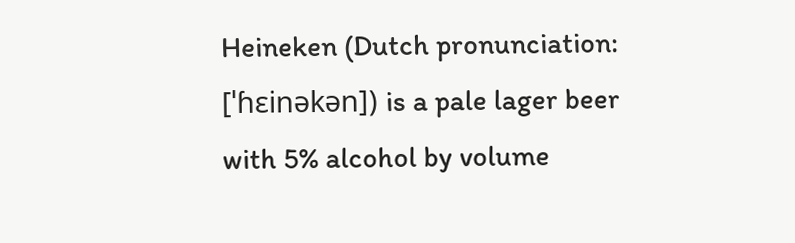Heineken (Dutch pronunciation: [ˈɦɛinəkən]) is a pale lager beer with 5% alcohol by volume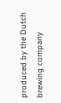produced by the Dutch brewing company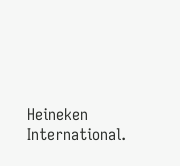Heineken International.